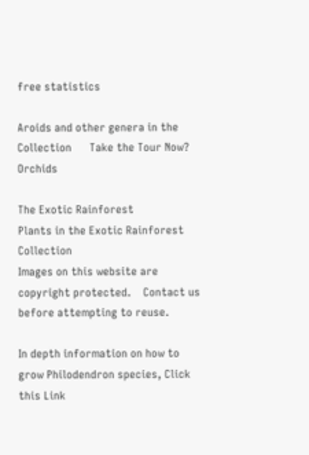free statistics

Aroids and other genera in the Collection      Take the Tour Now?     Orchids

The Exotic Rainforest
Plants in the Exotic Rainforest Collection
Images on this website are copyright protected.    Contact us before attempting to reuse.

In depth information on how to grow Philodendron species, Click this Link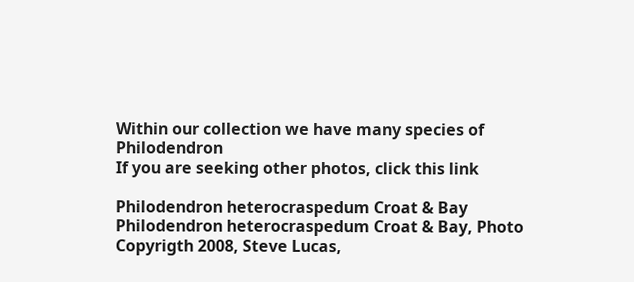Within our collection we have many species of Philodendron
If you are seeking other photos, click this link

Philodendron heterocraspedum Croat & Bay
Philodendron heterocraspedum Croat & Bay, Photo Copyrigth 2008, Steve Lucas,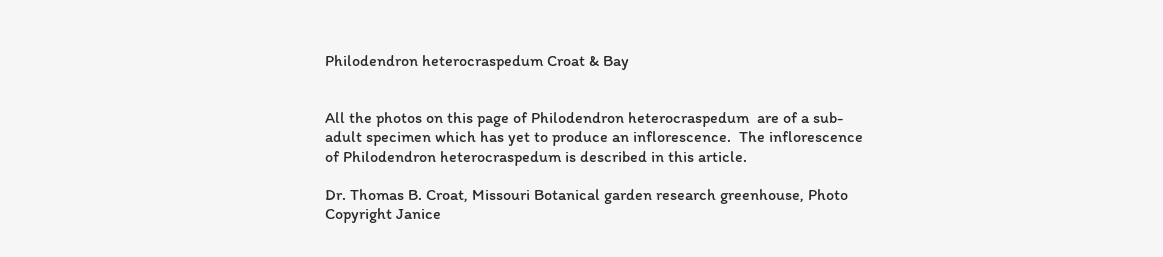Philodendron heterocraspedum Croat & Bay


All the photos on this page of Philodendron heterocraspedum  are of a sub-adult specimen which has yet to produce an inflorescence.  The inflorescence of Philodendron heterocraspedum is described in this article.

Dr. Thomas B. Croat, Missouri Botanical garden research greenhouse, Photo Copyright Janice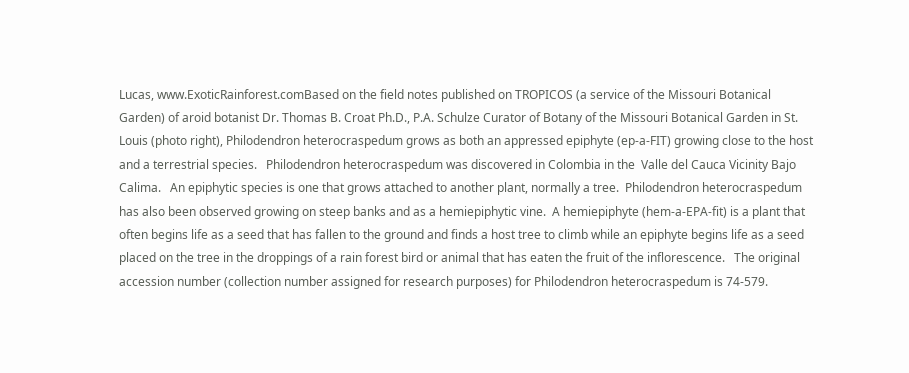Lucas, www.ExoticRainforest.comBased on the field notes published on TROPICOS (a service of the Missouri Botanical Garden) of aroid botanist Dr. Thomas B. Croat Ph.D., P.A. Schulze Curator of Botany of the Missouri Botanical Garden in St. Louis (photo right), Philodendron heterocraspedum grows as both an appressed epiphyte (ep-a-FIT) growing close to the host and a terrestrial species.   Philodendron heterocraspedum was discovered in Colombia in the  Valle del Cauca Vicinity Bajo Calima.   An epiphytic species is one that grows attached to another plant, normally a tree.  Philodendron heterocraspedum has also been observed growing on steep banks and as a hemiepiphytic vine.  A hemiepiphyte (hem-a-EPA-fit) is a plant that often begins life as a seed that has fallen to the ground and finds a host tree to climb while an epiphyte begins life as a seed placed on the tree in the droppings of a rain forest bird or animal that has eaten the fruit of the inflorescence.   The original accession number (collection number assigned for research purposes) for Philodendron heterocraspedum is 74-579.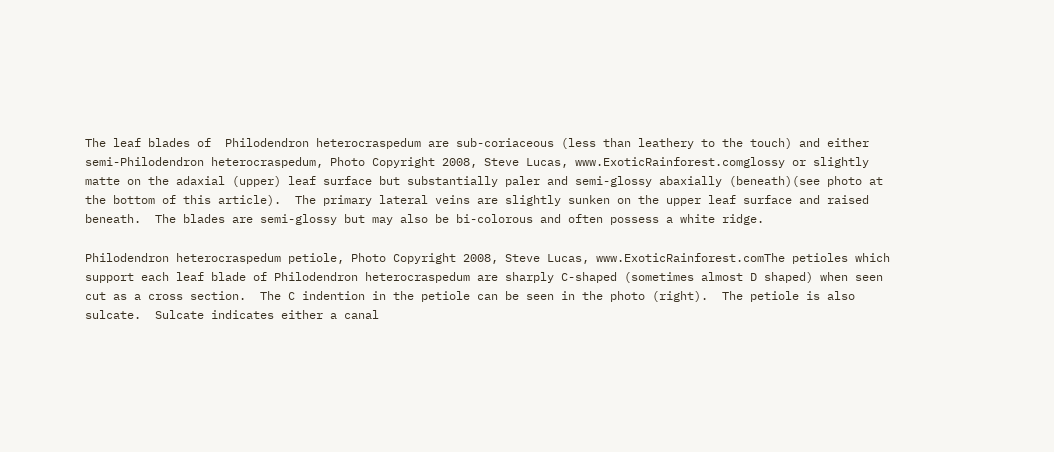The leaf blades of  Philodendron heterocraspedum are sub-coriaceous (less than leathery to the touch) and either semi-Philodendron heterocraspedum, Photo Copyright 2008, Steve Lucas, www.ExoticRainforest.comglossy or slightly matte on the adaxial (upper) leaf surface but substantially paler and semi-glossy abaxially (beneath)(see photo at the bottom of this article).  The primary lateral veins are slightly sunken on the upper leaf surface and raised beneath.  The blades are semi-glossy but may also be bi-colorous and often possess a white ridge.

Philodendron heterocraspedum petiole, Photo Copyright 2008, Steve Lucas, www.ExoticRainforest.comThe petioles which support each leaf blade of Philodendron heterocraspedum are sharply C-shaped (sometimes almost D shaped) when seen cut as a cross section.  The C indention in the petiole can be seen in the photo (right).  The petiole is also sulcate.  Sulcate indicates either a canal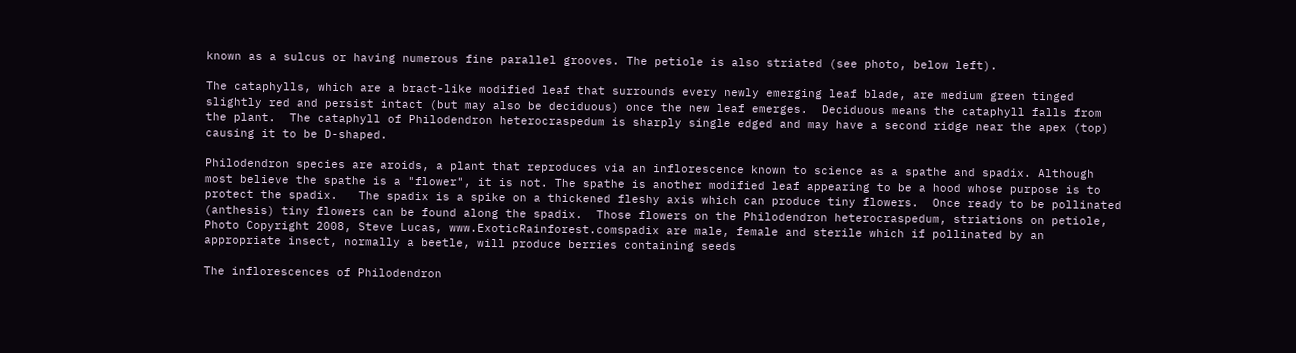known as a sulcus or having numerous fine parallel grooves. The petiole is also striated (see photo, below left).

The cataphylls, which are a bract-like modified leaf that surrounds every newly emerging leaf blade, are medium green tinged slightly red and persist intact (but may also be deciduous) once the new leaf emerges.  Deciduous means the cataphyll falls from the plant.  The cataphyll of Philodendron heterocraspedum is sharply single edged and may have a second ridge near the apex (top) causing it to be D-shaped.

Philodendron species are aroids, a plant that reproduces via an inflorescence known to science as a spathe and spadix. Although most believe the spathe is a "flower", it is not. The spathe is another modified leaf appearing to be a hood whose purpose is to protect the spadix.   The spadix is a spike on a thickened fleshy axis which can produce tiny flowers.  Once ready to be pollinated (anthesis) tiny flowers can be found along the spadix.  Those flowers on the Philodendron heterocraspedum, striations on petiole, Photo Copyright 2008, Steve Lucas, www.ExoticRainforest.comspadix are male, female and sterile which if pollinated by an appropriate insect, normally a beetle, will produce berries containing seeds

The inflorescences of Philodendron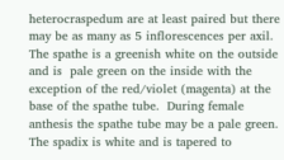heterocraspedum are at least paired but there may be as many as 5 inflorescences per axil.  The spathe is a greenish white on the outside and is  pale green on the inside with the exception of the red/violet (magenta) at the base of the spathe tube.  During female anthesis the spathe tube may be a pale green.  The spadix is white and is tapered to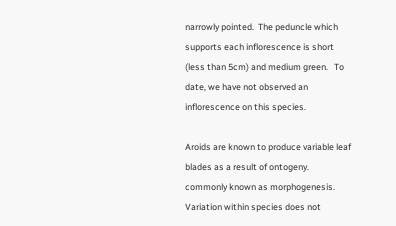narrowly pointed.  The peduncle which supports each inflorescence is short (less than 5cm) and medium green.   To date, we have not observed an inflorescence on this species.

Aroids are known to produce variable leaf blades as a result of ontogeny. commonly known as morphogenesis.  Variation within species does not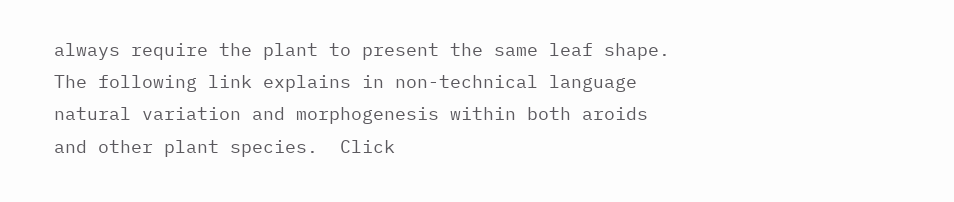always require the plant to present the same leaf shape.  The following link explains in non-technical language natural variation and morphogenesis within both aroids and other plant species.  Click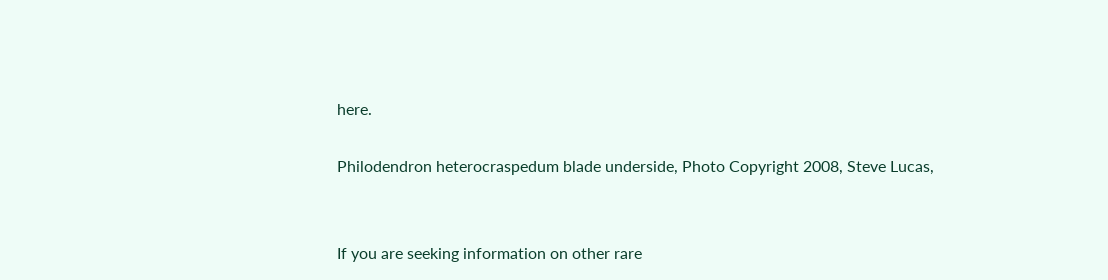here.

Philodendron heterocraspedum blade underside, Photo Copyright 2008, Steve Lucas,


If you are seeking information on other rare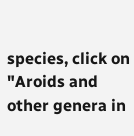species, click on "Aroids and other genera in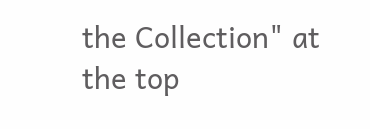the Collection" at the top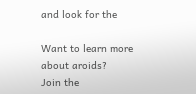and look for the

Want to learn more about aroids?
Join the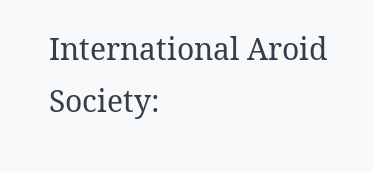International Aroid Society: